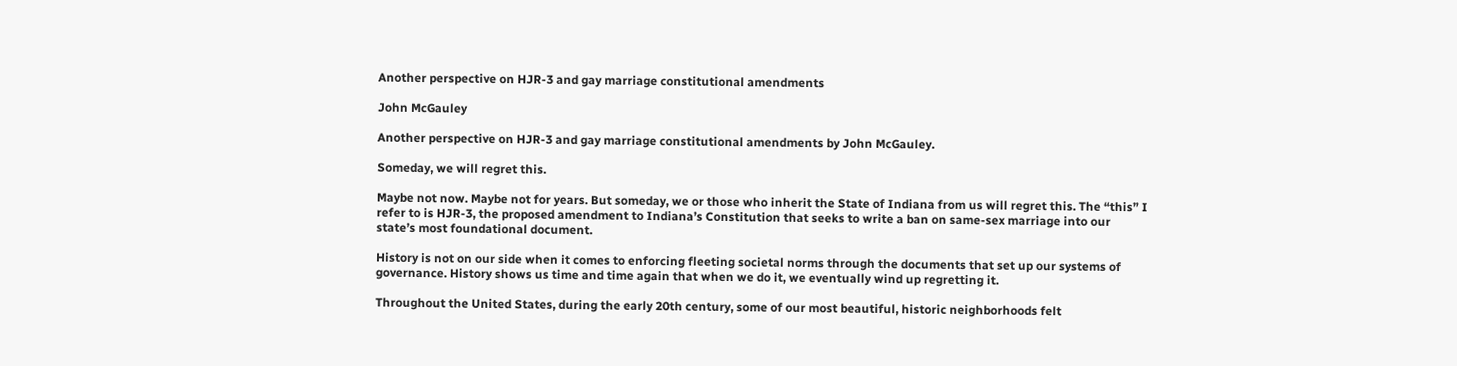Another perspective on HJR-3 and gay marriage constitutional amendments

John McGauley

Another perspective on HJR-3 and gay marriage constitutional amendments by John McGauley.

Someday, we will regret this.

Maybe not now. Maybe not for years. But someday, we or those who inherit the State of Indiana from us will regret this. The “this” I refer to is HJR-3, the proposed amendment to Indiana’s Constitution that seeks to write a ban on same-sex marriage into our state’s most foundational document.

History is not on our side when it comes to enforcing fleeting societal norms through the documents that set up our systems of governance. History shows us time and time again that when we do it, we eventually wind up regretting it.

Throughout the United States, during the early 20th century, some of our most beautiful, historic neighborhoods felt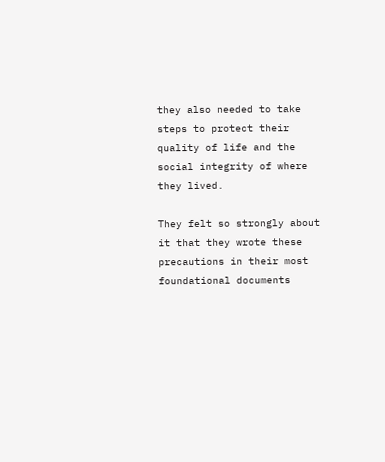they also needed to take steps to protect their quality of life and the social integrity of where they lived.

They felt so strongly about it that they wrote these precautions in their most foundational documents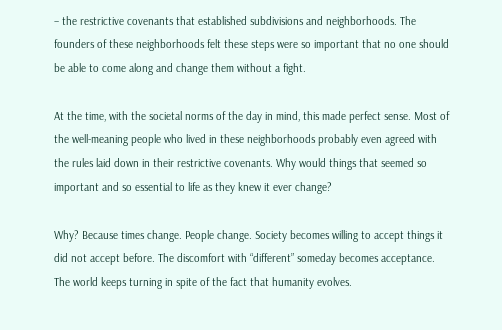– the restrictive covenants that established subdivisions and neighborhoods. The founders of these neighborhoods felt these steps were so important that no one should be able to come along and change them without a fight.

At the time, with the societal norms of the day in mind, this made perfect sense. Most of the well-meaning people who lived in these neighborhoods probably even agreed with the rules laid down in their restrictive covenants. Why would things that seemed so important and so essential to life as they knew it ever change?

Why? Because times change. People change. Society becomes willing to accept things it did not accept before. The discomfort with “different” someday becomes acceptance. The world keeps turning in spite of the fact that humanity evolves.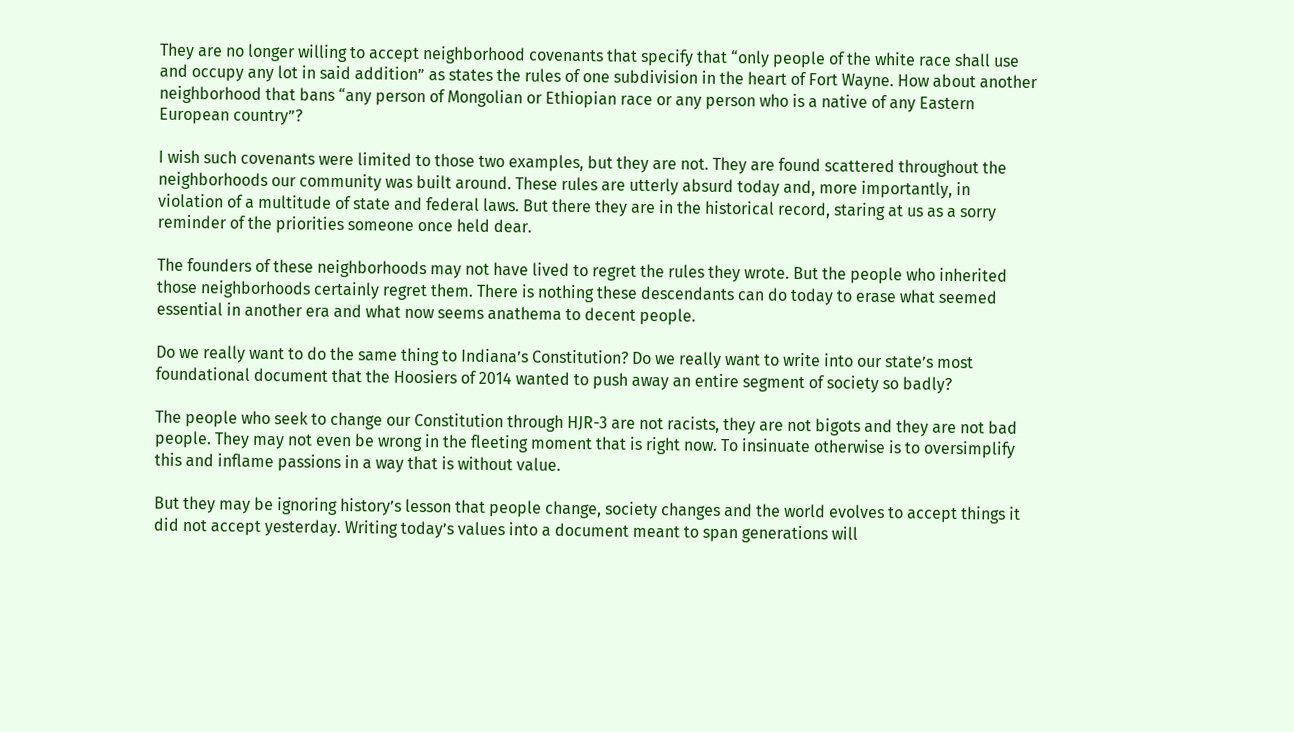They are no longer willing to accept neighborhood covenants that specify that “only people of the white race shall use and occupy any lot in said addition” as states the rules of one subdivision in the heart of Fort Wayne. How about another neighborhood that bans “any person of Mongolian or Ethiopian race or any person who is a native of any Eastern European country”?

I wish such covenants were limited to those two examples, but they are not. They are found scattered throughout the neighborhoods our community was built around. These rules are utterly absurd today and, more importantly, in violation of a multitude of state and federal laws. But there they are in the historical record, staring at us as a sorry reminder of the priorities someone once held dear.

The founders of these neighborhoods may not have lived to regret the rules they wrote. But the people who inherited those neighborhoods certainly regret them. There is nothing these descendants can do today to erase what seemed essential in another era and what now seems anathema to decent people.

Do we really want to do the same thing to Indiana’s Constitution? Do we really want to write into our state’s most foundational document that the Hoosiers of 2014 wanted to push away an entire segment of society so badly?

The people who seek to change our Constitution through HJR-3 are not racists, they are not bigots and they are not bad people. They may not even be wrong in the fleeting moment that is right now. To insinuate otherwise is to oversimplify this and inflame passions in a way that is without value.

But they may be ignoring history’s lesson that people change, society changes and the world evolves to accept things it did not accept yesterday. Writing today’s values into a document meant to span generations will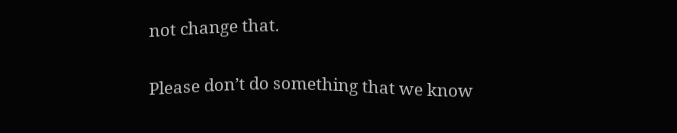not change that.

Please don’t do something that we know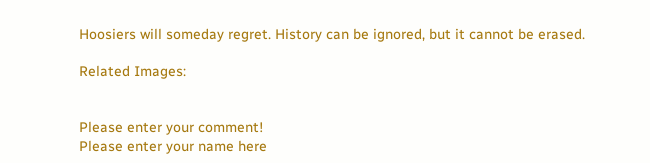Hoosiers will someday regret. History can be ignored, but it cannot be erased.

Related Images:


Please enter your comment!
Please enter your name here